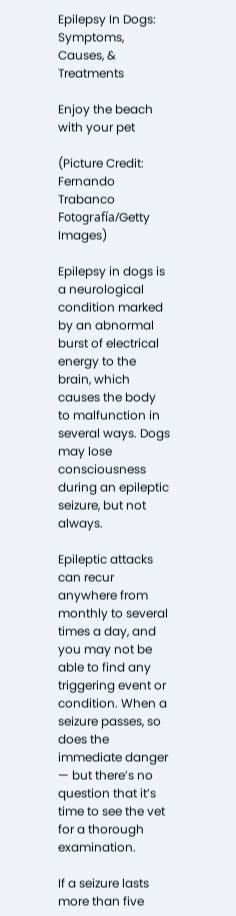Epilepsy In Dogs: Symptoms, Causes, & Treatments

Enjoy the beach with your pet

(Picture Credit: Fernando Trabanco Fotografía/Getty Images)

Epilepsy in dogs is a neurological condition marked by an abnormal burst of electrical energy to the brain, which causes the body to malfunction in several ways. Dogs may lose consciousness during an epileptic seizure, but not always.

Epileptic attacks can recur anywhere from monthly to several times a day, and you may not be able to find any triggering event or condition. When a seizure passes, so does the immediate danger — but there’s no question that it’s time to see the vet for a thorough examination.

If a seizure lasts more than five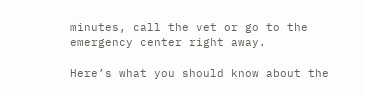minutes, call the vet or go to the emergency center right away.

Here’s what you should know about the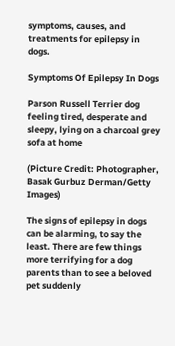symptoms, causes, and treatments for epilepsy in dogs.

Symptoms Of Epilepsy In Dogs

Parson Russell Terrier dog feeling tired, desperate and sleepy, lying on a charcoal grey sofa at home

(Picture Credit: Photographer, Basak Gurbuz Derman/Getty Images)

The signs of epilepsy in dogs can be alarming, to say the least. There are few things more terrifying for a dog parents than to see a beloved pet suddenly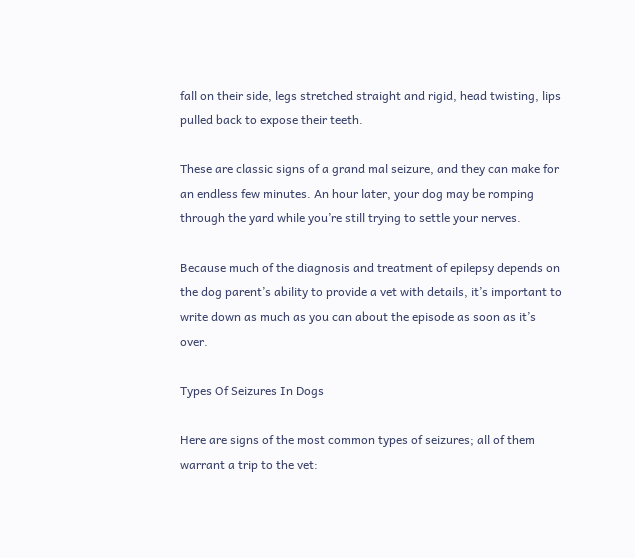fall on their side, legs stretched straight and rigid, head twisting, lips pulled back to expose their teeth.

These are classic signs of a grand mal seizure, and they can make for an endless few minutes. An hour later, your dog may be romping through the yard while you’re still trying to settle your nerves.

Because much of the diagnosis and treatment of epilepsy depends on the dog parent’s ability to provide a vet with details, it’s important to write down as much as you can about the episode as soon as it’s over.

Types Of Seizures In Dogs

Here are signs of the most common types of seizures; all of them warrant a trip to the vet: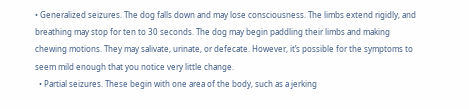• Generalized seizures. The dog falls down and may lose consciousness. The limbs extend rigidly, and breathing may stop for ten to 30 seconds. The dog may begin paddling their limbs and making chewing motions. They may salivate, urinate, or defecate. However, it’s possible for the symptoms to seem mild enough that you notice very little change.
  • Partial seizures. These begin with one area of the body, such as a jerking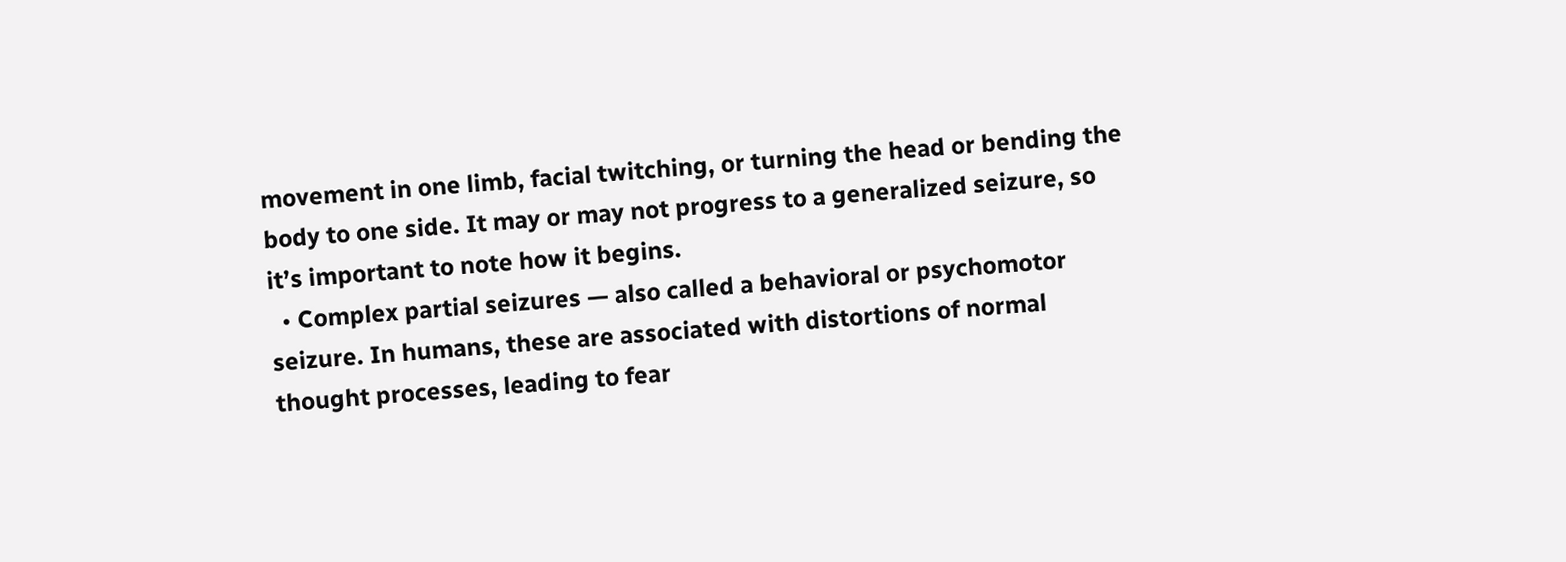movement in one limb, facial twitching, or turning the head or bending the body to one side. It may or may not progress to a generalized seizure, so it’s important to note how it begins.
  • Complex partial seizures — also called a behavioral or psychomotor seizure. In humans, these are associated with distortions of normal thought processes, leading to fear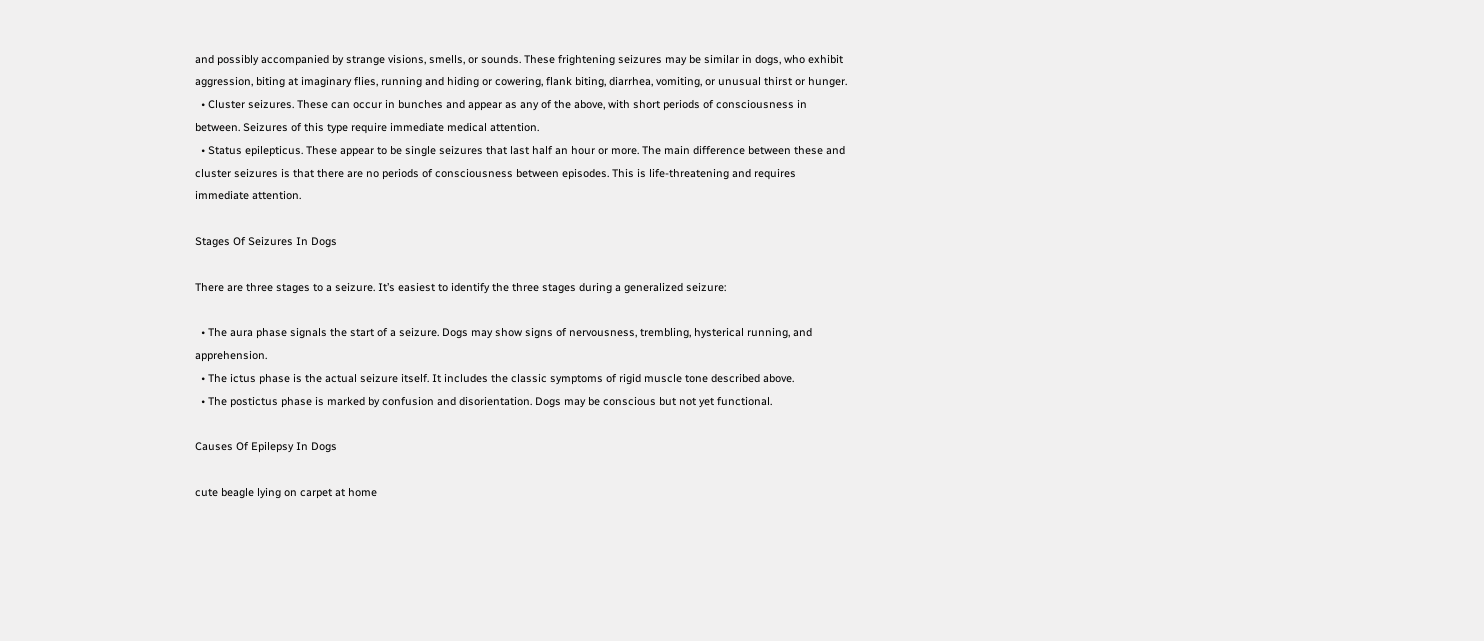and possibly accompanied by strange visions, smells, or sounds. These frightening seizures may be similar in dogs, who exhibit aggression, biting at imaginary flies, running and hiding or cowering, flank biting, diarrhea, vomiting, or unusual thirst or hunger.
  • Cluster seizures. These can occur in bunches and appear as any of the above, with short periods of consciousness in between. Seizures of this type require immediate medical attention.
  • Status epilepticus. These appear to be single seizures that last half an hour or more. The main difference between these and cluster seizures is that there are no periods of consciousness between episodes. This is life-threatening and requires immediate attention.

Stages Of Seizures In Dogs

There are three stages to a seizure. It’s easiest to identify the three stages during a generalized seizure:

  • The aura phase signals the start of a seizure. Dogs may show signs of nervousness, trembling, hysterical running, and apprehension.
  • The ictus phase is the actual seizure itself. It includes the classic symptoms of rigid muscle tone described above.
  • The postictus phase is marked by confusion and disorientation. Dogs may be conscious but not yet functional.

Causes Of Epilepsy In Dogs

cute beagle lying on carpet at home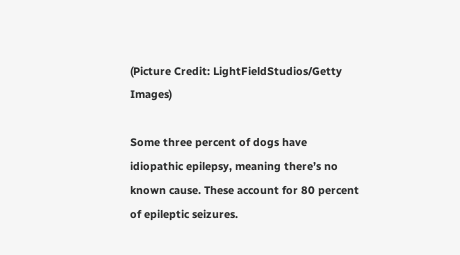(Picture Credit: LightFieldStudios/Getty Images)

Some three percent of dogs have idiopathic epilepsy, meaning there’s no known cause. These account for 80 percent of epileptic seizures.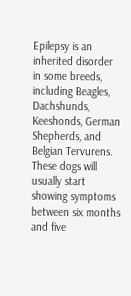Epilepsy is an inherited disorder in some breeds, including Beagles, Dachshunds, Keeshonds, German Shepherds, and Belgian Tervurens. These dogs will usually start showing symptoms between six months and five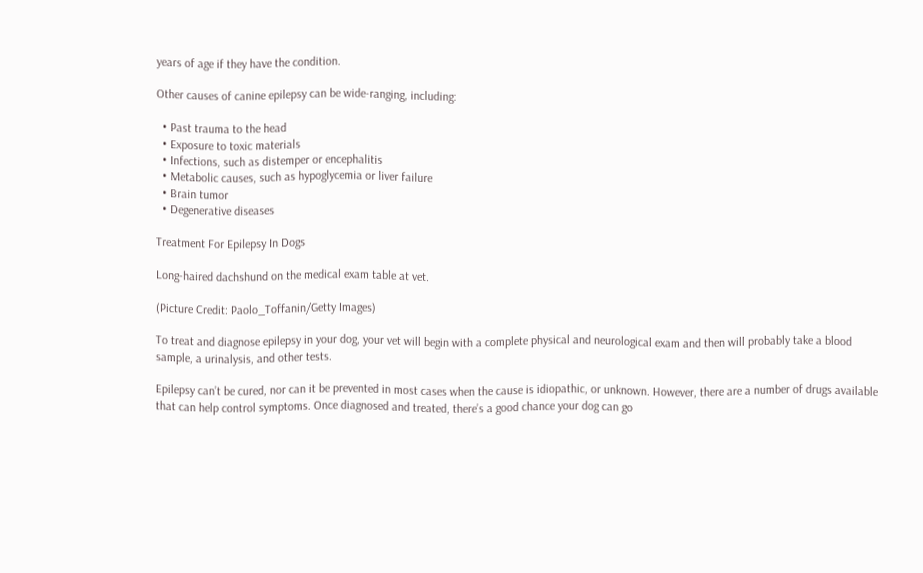years of age if they have the condition.

Other causes of canine epilepsy can be wide-ranging, including:

  • Past trauma to the head
  • Exposure to toxic materials
  • Infections, such as distemper or encephalitis
  • Metabolic causes, such as hypoglycemia or liver failure
  • Brain tumor
  • Degenerative diseases

Treatment For Epilepsy In Dogs

Long-haired dachshund on the medical exam table at vet.

(Picture Credit: Paolo_Toffanin/Getty Images)

To treat and diagnose epilepsy in your dog, your vet will begin with a complete physical and neurological exam and then will probably take a blood sample, a urinalysis, and other tests.

Epilepsy can’t be cured, nor can it be prevented in most cases when the cause is idiopathic, or unknown. However, there are a number of drugs available that can help control symptoms. Once diagnosed and treated, there’s a good chance your dog can go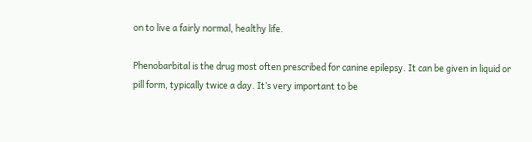on to live a fairly normal, healthy life.

Phenobarbital is the drug most often prescribed for canine epilepsy. It can be given in liquid or pill form, typically twice a day. It’s very important to be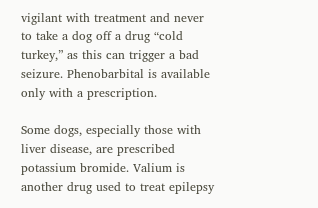vigilant with treatment and never to take a dog off a drug “cold turkey,” as this can trigger a bad seizure. Phenobarbital is available only with a prescription.

Some dogs, especially those with liver disease, are prescribed potassium bromide. Valium is another drug used to treat epilepsy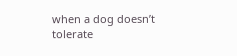when a dog doesn’t tolerate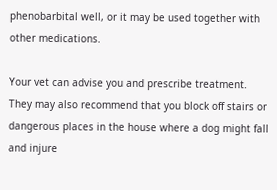phenobarbital well, or it may be used together with other medications.

Your vet can advise you and prescribe treatment. They may also recommend that you block off stairs or dangerous places in the house where a dog might fall and injure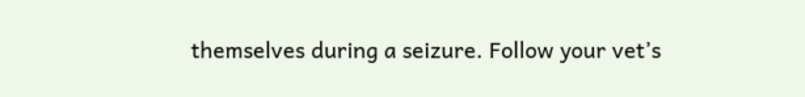themselves during a seizure. Follow your vet’s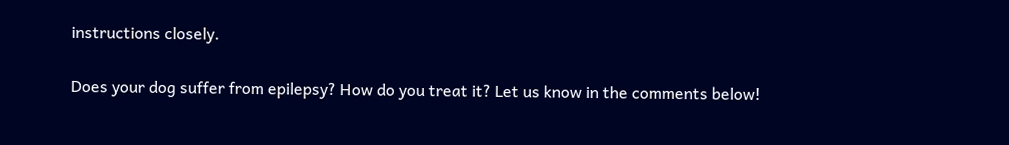instructions closely.

Does your dog suffer from epilepsy? How do you treat it? Let us know in the comments below!